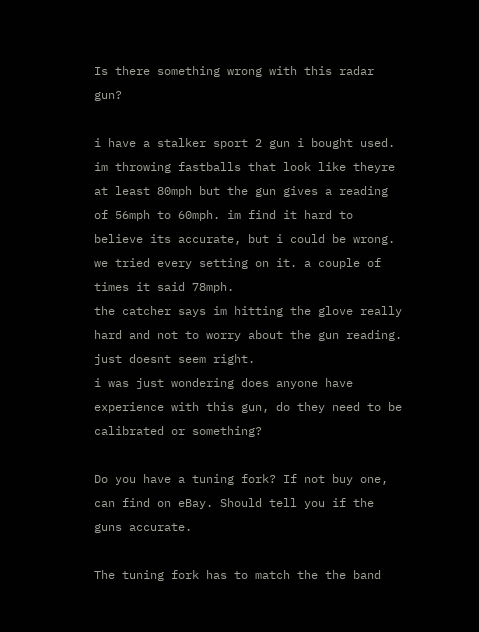Is there something wrong with this radar gun?

i have a stalker sport 2 gun i bought used. im throwing fastballs that look like theyre at least 80mph but the gun gives a reading of 56mph to 60mph. im find it hard to believe its accurate, but i could be wrong. we tried every setting on it. a couple of times it said 78mph.
the catcher says im hitting the glove really hard and not to worry about the gun reading. just doesnt seem right.
i was just wondering does anyone have experience with this gun, do they need to be calibrated or something?

Do you have a tuning fork? If not buy one, can find on eBay. Should tell you if the guns accurate.

The tuning fork has to match the the band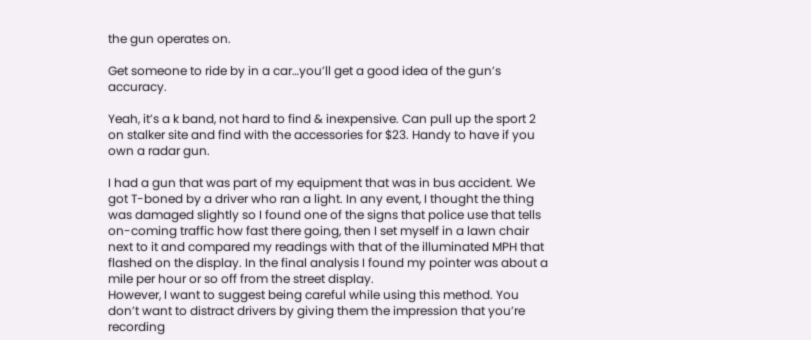the gun operates on.

Get someone to ride by in a car…you’ll get a good idea of the gun’s accuracy.

Yeah, it’s a k band, not hard to find & inexpensive. Can pull up the sport 2 on stalker site and find with the accessories for $23. Handy to have if you own a radar gun.

I had a gun that was part of my equipment that was in bus accident. We got T-boned by a driver who ran a light. In any event, I thought the thing was damaged slightly so I found one of the signs that police use that tells on-coming traffic how fast there going, then I set myself in a lawn chair next to it and compared my readings with that of the illuminated MPH that flashed on the display. In the final analysis I found my pointer was about a mile per hour or so off from the street display.
However, I want to suggest being careful while using this method. You don’t want to distract drivers by giving them the impression that you’re recording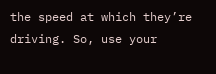the speed at which they’re driving. So, use your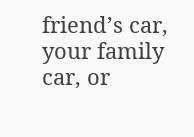friend’s car, your family car, or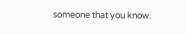someone that you know.